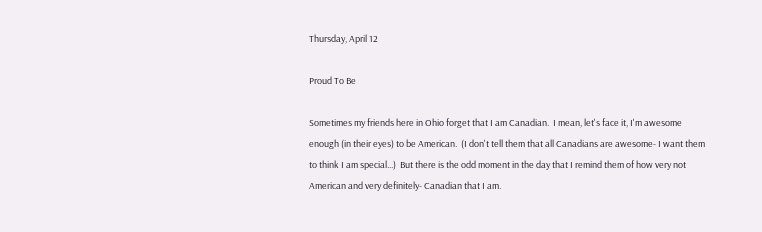Thursday, April 12

Proud To Be

Sometimes my friends here in Ohio forget that I am Canadian.  I mean, let's face it, I'm awesome enough (in their eyes) to be American.  (I don't tell them that all Canadians are awesome- I want them to think I am special...)  But there is the odd moment in the day that I remind them of how very not American and very definitely- Canadian that I am.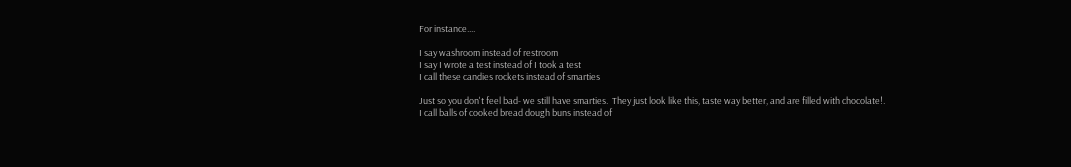For instance....

I say washroom instead of restroom
I say I wrote a test instead of I took a test
I call these candies rockets instead of smarties

Just so you don't feel bad- we still have smarties.  They just look like this, taste way better, and are filled with chocolate!.
I call balls of cooked bread dough buns instead of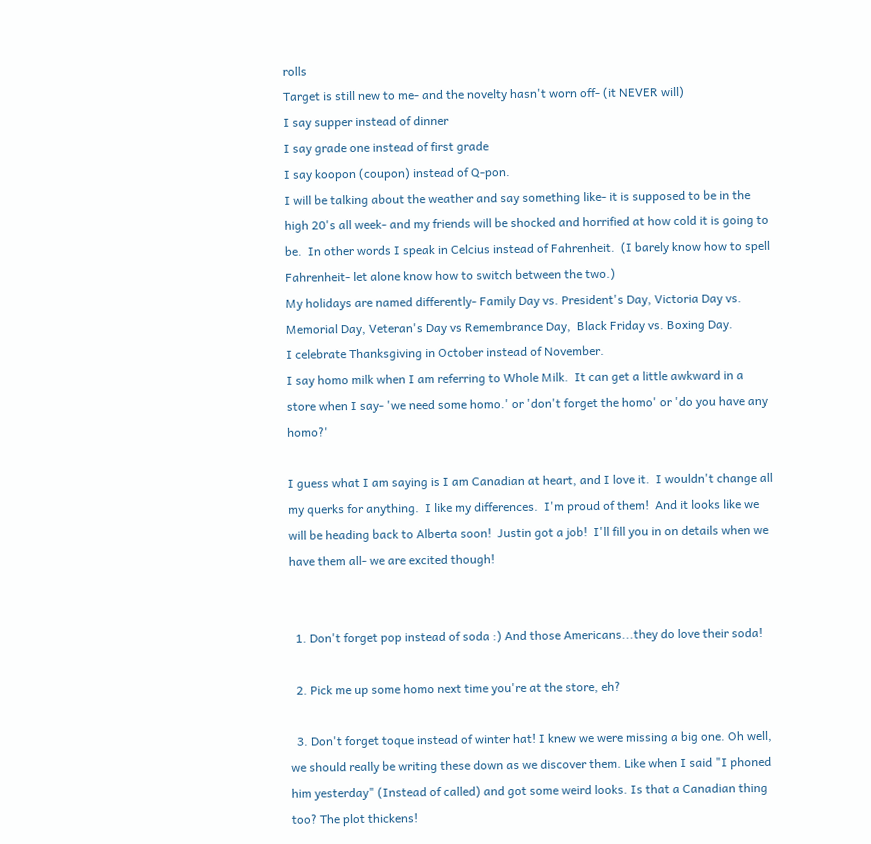rolls
Target is still new to me- and the novelty hasn't worn off- (it NEVER will)
I say supper instead of dinner
I say grade one instead of first grade
I say koopon (coupon) instead of Q-pon.
I will be talking about the weather and say something like- it is supposed to be in the high 20's all week- and my friends will be shocked and horrified at how cold it is going to be.  In other words I speak in Celcius instead of Fahrenheit.  (I barely know how to spell Fahrenheit- let alone know how to switch between the two.)
My holidays are named differently- Family Day vs. President's Day, Victoria Day vs. Memorial Day, Veteran's Day vs Remembrance Day,  Black Friday vs. Boxing Day.
I celebrate Thanksgiving in October instead of November.
I say homo milk when I am referring to Whole Milk.  It can get a little awkward in a store when I say- 'we need some homo.' or 'don't forget the homo' or 'do you have any homo?'

I guess what I am saying is I am Canadian at heart, and I love it.  I wouldn't change all my querks for anything.  I like my differences.  I'm proud of them!  And it looks like we will be heading back to Alberta soon!  Justin got a job!  I'll fill you in on details when we have them all- we are excited though!


  1. Don't forget pop instead of soda :) And those Americans...they do love their soda!

  2. Pick me up some homo next time you're at the store, eh?

  3. Don't forget toque instead of winter hat! I knew we were missing a big one. Oh well, we should really be writing these down as we discover them. Like when I said "I phoned him yesterday" (Instead of called) and got some weird looks. Is that a Canadian thing too? The plot thickens!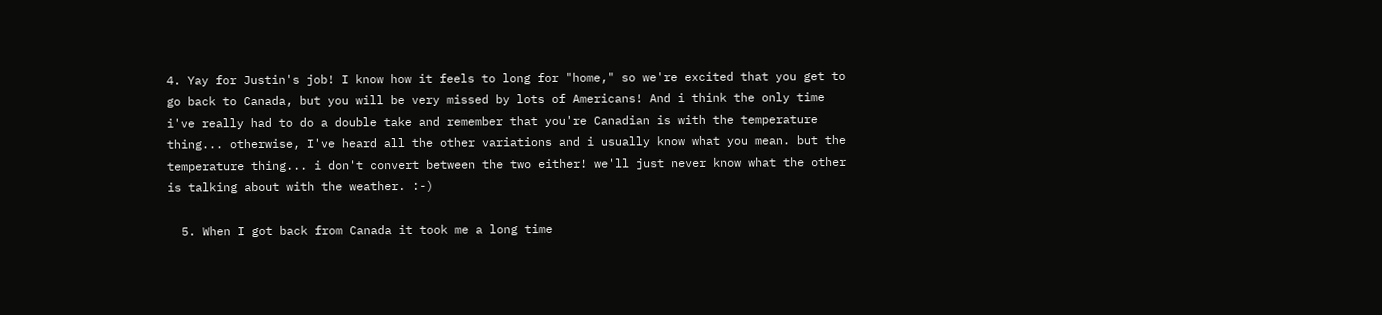4. Yay for Justin's job! I know how it feels to long for "home," so we're excited that you get to go back to Canada, but you will be very missed by lots of Americans! And i think the only time i've really had to do a double take and remember that you're Canadian is with the temperature thing... otherwise, I've heard all the other variations and i usually know what you mean. but the temperature thing... i don't convert between the two either! we'll just never know what the other is talking about with the weather. :-)

  5. When I got back from Canada it took me a long time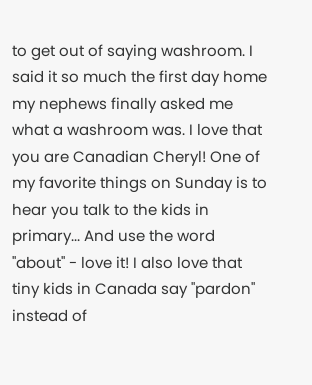to get out of saying washroom. I said it so much the first day home my nephews finally asked me what a washroom was. I love that you are Canadian Cheryl! One of my favorite things on Sunday is to hear you talk to the kids in primary... And use the word ''about'' - love it! I also love that tiny kids in Canada say "pardon" instead of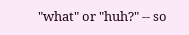"what" or "huh?" -- so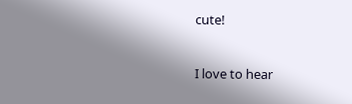cute!


I love to hear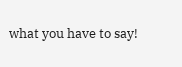what you have to say!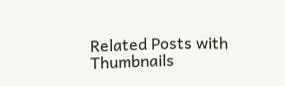Related Posts with Thumbnails